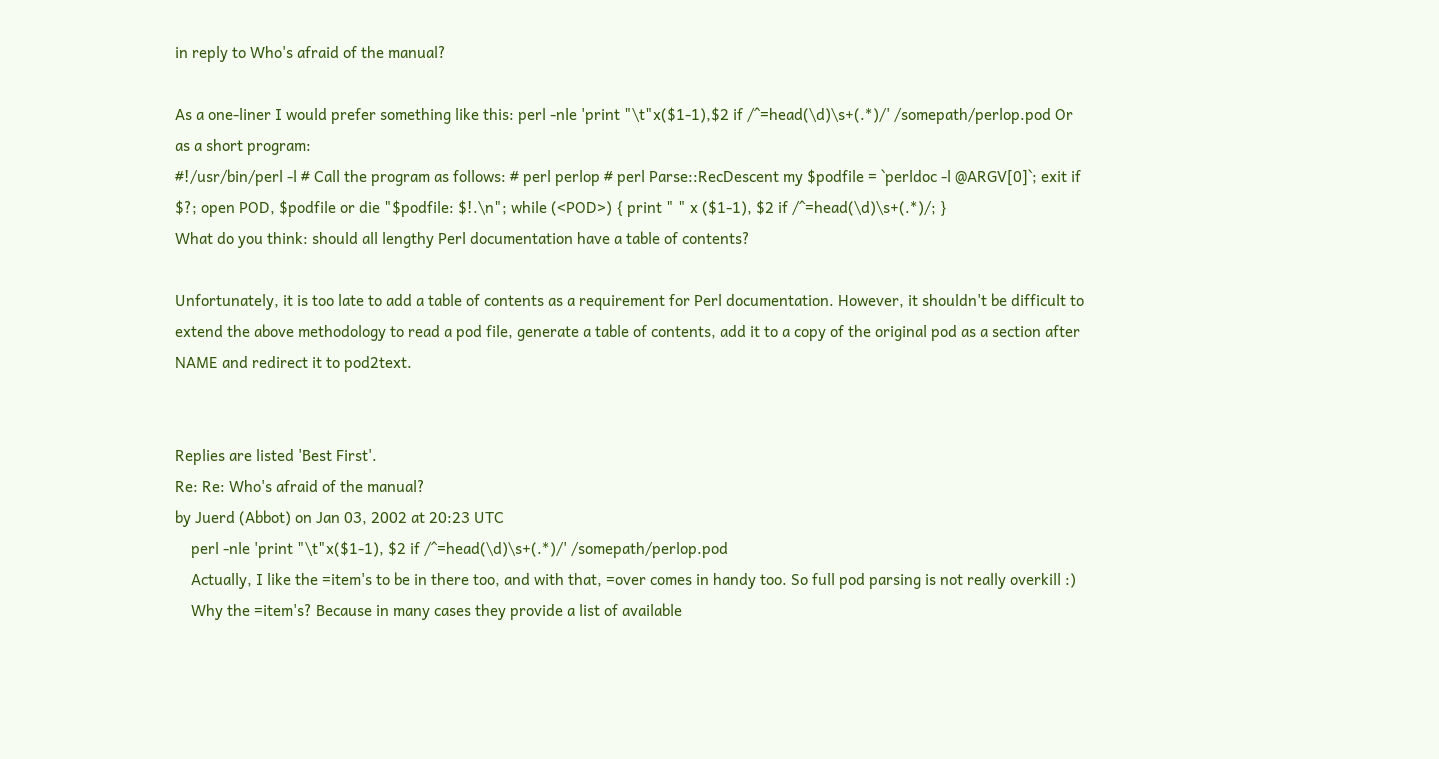in reply to Who's afraid of the manual?

As a one-liner I would prefer something like this: perl -nle 'print "\t"x($1-1),$2 if /^=head(\d)\s+(.*)/' /somepath/perlop.pod Or as a short program:
#!/usr/bin/perl -l # Call the program as follows: # perl perlop # perl Parse::RecDescent my $podfile = `perldoc -l @ARGV[0]`; exit if $?; open POD, $podfile or die "$podfile: $!.\n"; while (<POD>) { print " " x ($1-1), $2 if /^=head(\d)\s+(.*)/; }
What do you think: should all lengthy Perl documentation have a table of contents?

Unfortunately, it is too late to add a table of contents as a requirement for Perl documentation. However, it shouldn't be difficult to extend the above methodology to read a pod file, generate a table of contents, add it to a copy of the original pod as a section after NAME and redirect it to pod2text.


Replies are listed 'Best First'.
Re: Re: Who's afraid of the manual?
by Juerd (Abbot) on Jan 03, 2002 at 20:23 UTC
    perl -nle 'print "\t"x($1-1), $2 if /^=head(\d)\s+(.*)/' /somepath/perlop.pod
    Actually, I like the =item's to be in there too, and with that, =over comes in handy too. So full pod parsing is not really overkill :)
    Why the =item's? Because in many cases they provide a list of available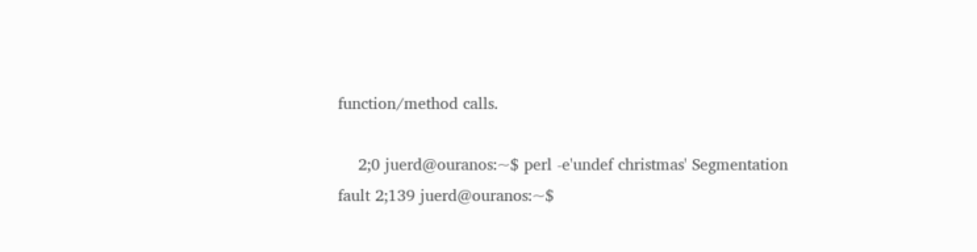function/method calls.

    2;0 juerd@ouranos:~$ perl -e'undef christmas' Segmentation fault 2;139 juerd@ouranos:~$